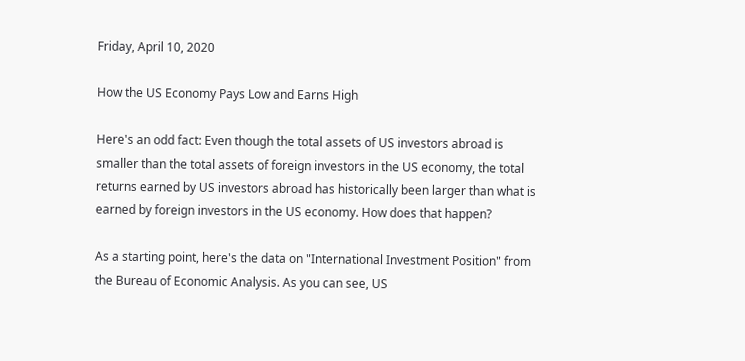Friday, April 10, 2020

How the US Economy Pays Low and Earns High

Here's an odd fact: Even though the total assets of US investors abroad is smaller than the total assets of foreign investors in the US economy, the total returns earned by US investors abroad has historically been larger than what is earned by foreign investors in the US economy. How does that happen?

As a starting point, here's the data on "International Investment Position" from the Bureau of Economic Analysis. As you can see, US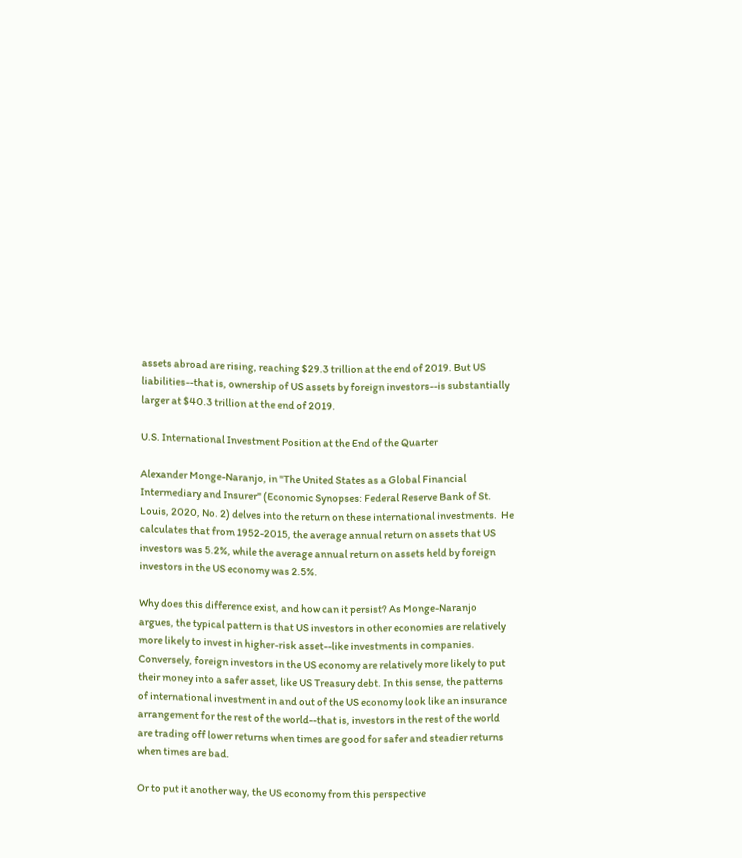assets abroad are rising, reaching $29.3 trillion at the end of 2019. But US liabilities--that is, ownership of US assets by foreign investors--is substantially larger at $40.3 trillion at the end of 2019.

U.S. International Investment Position at the End of the Quarter

Alexander Monge-Naranjo, in "The United States as a Global Financial Intermediary and Insurer" (Economic Synopses: Federal Reserve Bank of St.  Louis, 2020, No. 2) delves into the return on these international investments.  He calculates that from 1952-2015, the average annual return on assets that US investors was 5.2%, while the average annual return on assets held by foreign investors in the US economy was 2.5%.

Why does this difference exist, and how can it persist? As Monge-Naranjo argues, the typical pattern is that US investors in other economies are relatively more likely to invest in higher-risk asset--like investments in companies. Conversely, foreign investors in the US economy are relatively more likely to put their money into a safer asset, like US Treasury debt. In this sense, the patterns of international investment in and out of the US economy look like an insurance arrangement for the rest of the world--that is, investors in the rest of the world are trading off lower returns when times are good for safer and steadier returns when times are bad.

Or to put it another way, the US economy from this perspective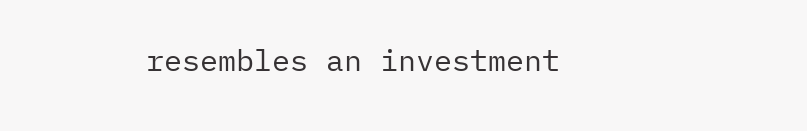resembles an investment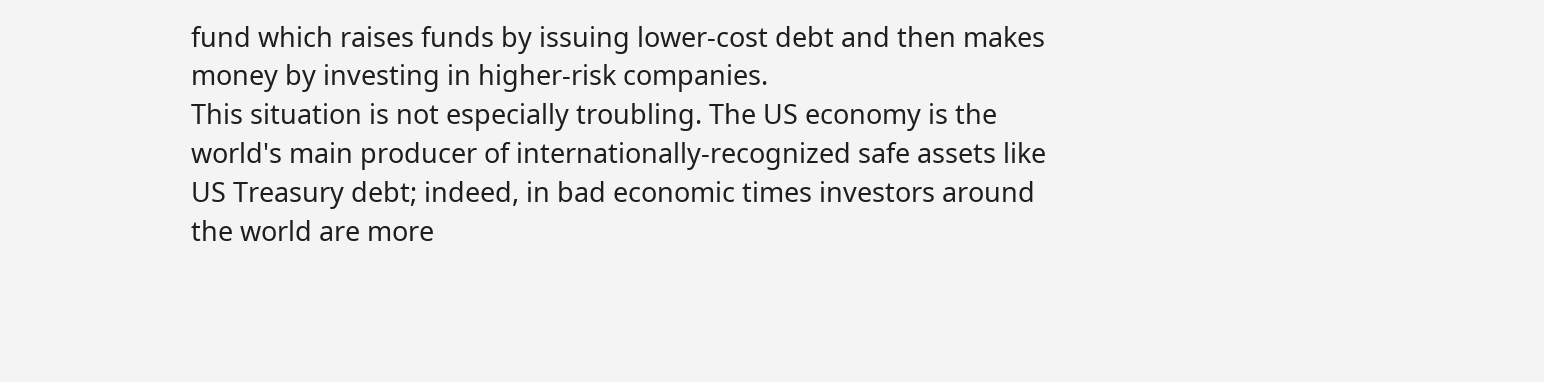fund which raises funds by issuing lower-cost debt and then makes money by investing in higher-risk companies.
This situation is not especially troubling. The US economy is the world's main producer of internationally-recognized safe assets like US Treasury debt; indeed, in bad economic times investors around the world are more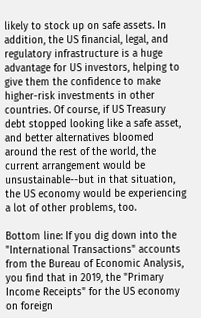likely to stock up on safe assets. In addition, the US financial, legal, and regulatory infrastructure is a huge advantage for US investors, helping to give them the confidence to make higher-risk investments in other countries. Of course, if US Treasury debt stopped looking like a safe asset, and better alternatives bloomed around the rest of the world, the current arrangement would be unsustainable--but in that situation, the US economy would be experiencing a lot of other problems, too.

Bottom line: If you dig down into the "International Transactions" accounts from the Bureau of Economic Analysis, you find that in 2019, the "Primary Income Receipts" for the US economy on foreign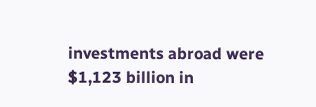investments abroad were $1,123 billion in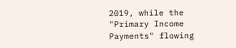2019, while the "Primary Income Payments" flowing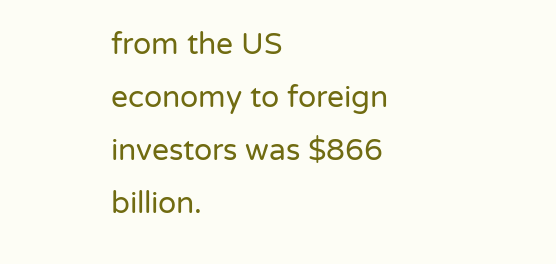from the US economy to foreign investors was $866 billion.